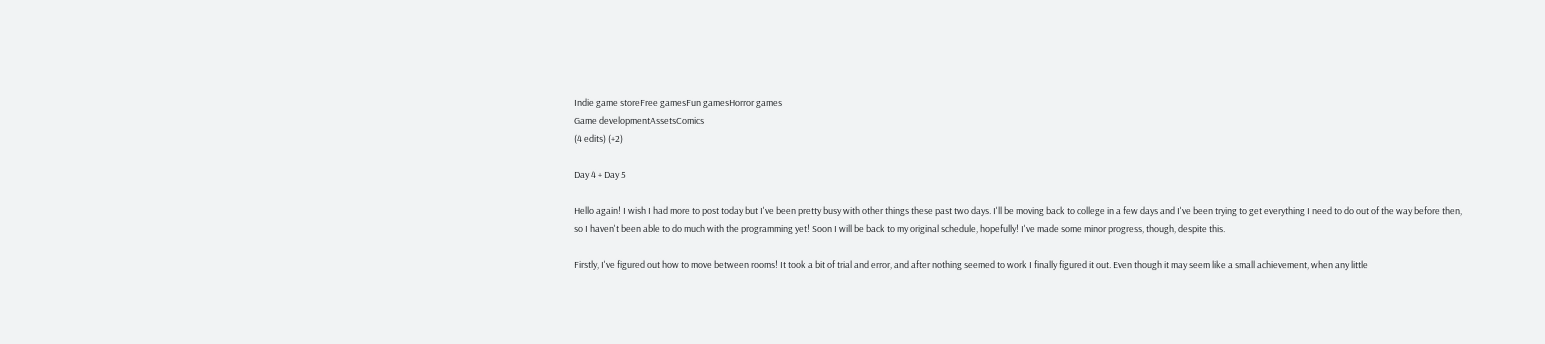Indie game storeFree gamesFun gamesHorror games
Game developmentAssetsComics
(4 edits) (+2)

Day 4 + Day 5

Hello again! I wish I had more to post today but I've been pretty busy with other things these past two days. I'll be moving back to college in a few days and I've been trying to get everything I need to do out of the way before then, so I haven't been able to do much with the programming yet! Soon I will be back to my original schedule, hopefully! I've made some minor progress, though, despite this.

Firstly, I've figured out how to move between rooms! It took a bit of trial and error, and after nothing seemed to work I finally figured it out. Even though it may seem like a small achievement, when any little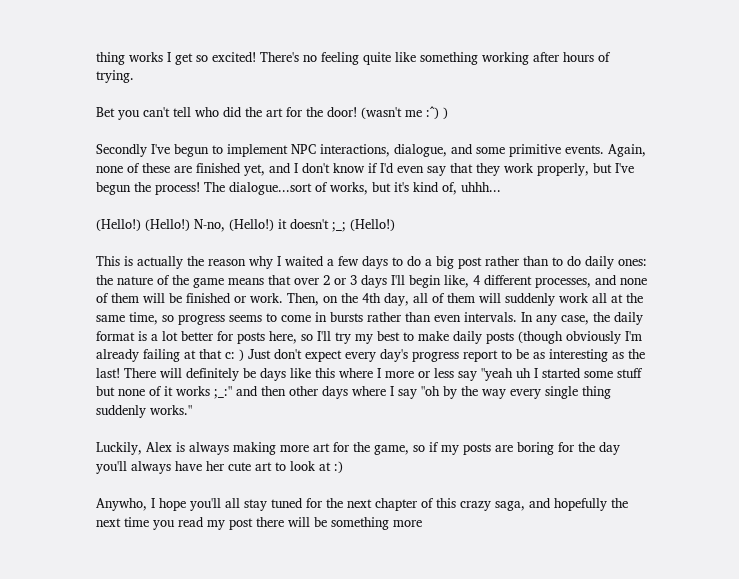thing works I get so excited! There's no feeling quite like something working after hours of trying.

Bet you can't tell who did the art for the door! (wasn't me :^) )

Secondly I've begun to implement NPC interactions, dialogue, and some primitive events. Again, none of these are finished yet, and I don't know if I'd even say that they work properly, but I've begun the process! The dialogue...sort of works, but it's kind of, uhhh...

(Hello!) (Hello!) N-no, (Hello!) it doesn't ;_; (Hello!)

This is actually the reason why I waited a few days to do a big post rather than to do daily ones: the nature of the game means that over 2 or 3 days I'll begin like, 4 different processes, and none of them will be finished or work. Then, on the 4th day, all of them will suddenly work all at the same time, so progress seems to come in bursts rather than even intervals. In any case, the daily format is a lot better for posts here, so I'll try my best to make daily posts (though obviously I'm already failing at that c: ) Just don't expect every day's progress report to be as interesting as the last! There will definitely be days like this where I more or less say "yeah uh I started some stuff but none of it works ;_:" and then other days where I say "oh by the way every single thing suddenly works."

Luckily, Alex is always making more art for the game, so if my posts are boring for the day you'll always have her cute art to look at :)

Anywho, I hope you'll all stay tuned for the next chapter of this crazy saga, and hopefully the next time you read my post there will be something more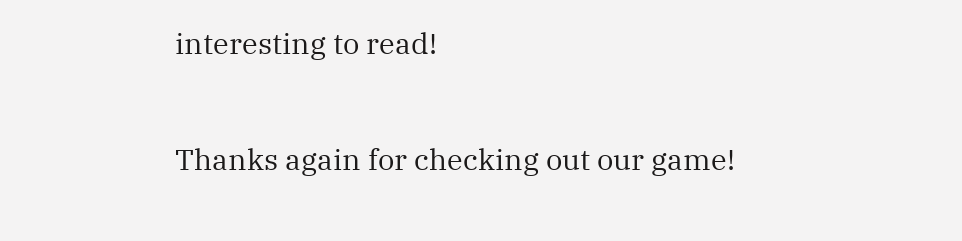interesting to read!

Thanks again for checking out our game!